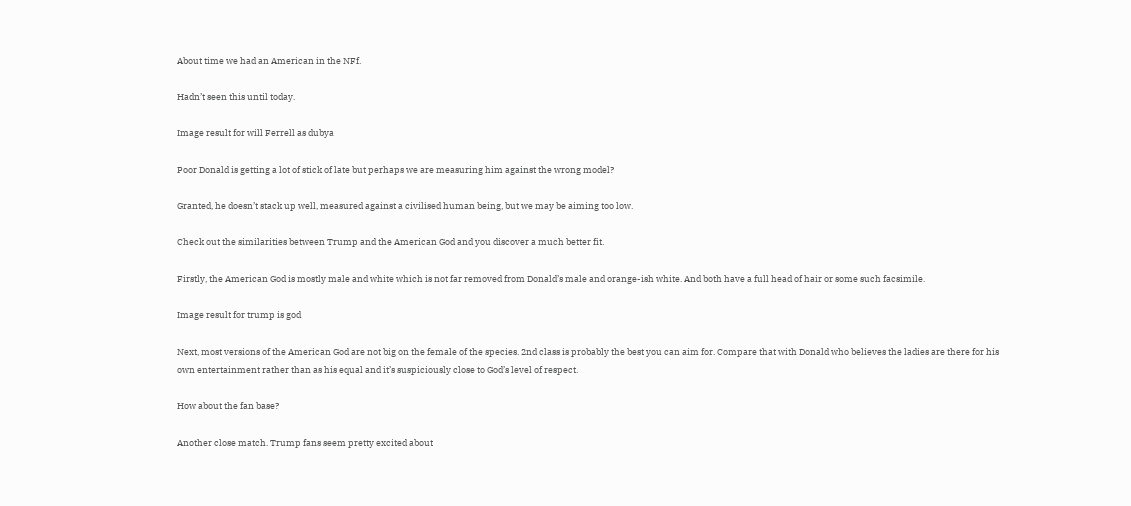About time we had an American in the NFf.

Hadn’t seen this until today.

Image result for will Ferrell as dubya

Poor Donald is getting a lot of stick of late but perhaps we are measuring him against the wrong model?

Granted, he doesn’t stack up well, measured against a civilised human being, but we may be aiming too low.

Check out the similarities between Trump and the American God and you discover a much better fit.

Firstly, the American God is mostly male and white which is not far removed from Donald’s male and orange-ish white. And both have a full head of hair or some such facsimile.

Image result for trump is god

Next, most versions of the American God are not big on the female of the species. 2nd class is probably the best you can aim for. Compare that with Donald who believes the ladies are there for his own entertainment rather than as his equal and it’s suspiciously close to God’s level of respect.

How about the fan base?

Another close match. Trump fans seem pretty excited about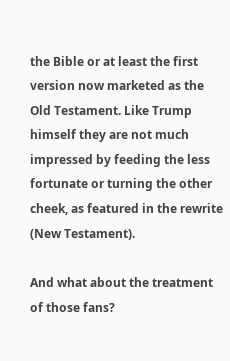the Bible or at least the first version now marketed as the Old Testament. Like Trump himself they are not much impressed by feeding the less fortunate or turning the other cheek, as featured in the rewrite (New Testament).

And what about the treatment of those fans?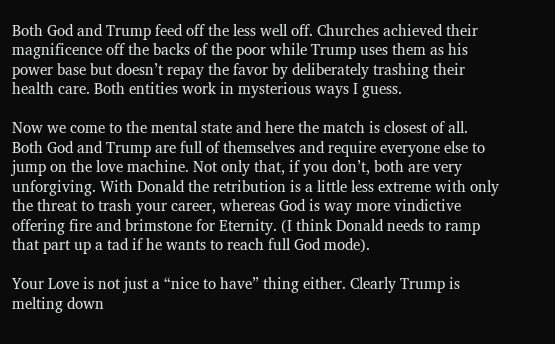Both God and Trump feed off the less well off. Churches achieved their magnificence off the backs of the poor while Trump uses them as his power base but doesn’t repay the favor by deliberately trashing their health care. Both entities work in mysterious ways I guess.

Now we come to the mental state and here the match is closest of all. Both God and Trump are full of themselves and require everyone else to jump on the love machine. Not only that, if you don’t, both are very unforgiving. With Donald the retribution is a little less extreme with only the threat to trash your career, whereas God is way more vindictive offering fire and brimstone for Eternity. (I think Donald needs to ramp that part up a tad if he wants to reach full God mode).

Your Love is not just a “nice to have” thing either. Clearly Trump is melting down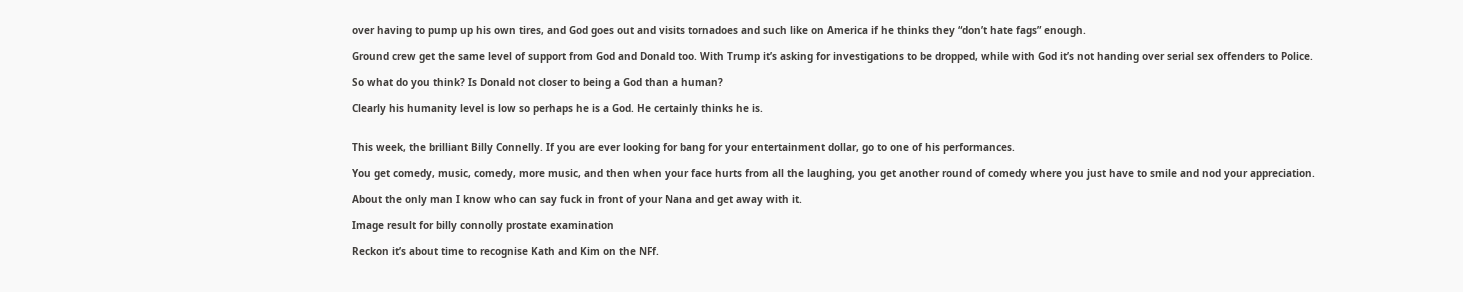over having to pump up his own tires, and God goes out and visits tornadoes and such like on America if he thinks they “don’t hate fags” enough.

Ground crew get the same level of support from God and Donald too. With Trump it’s asking for investigations to be dropped, while with God it’s not handing over serial sex offenders to Police.

So what do you think? Is Donald not closer to being a God than a human?

Clearly his humanity level is low so perhaps he is a God. He certainly thinks he is.


This week, the brilliant Billy Connelly. If you are ever looking for bang for your entertainment dollar, go to one of his performances.

You get comedy, music, comedy, more music, and then when your face hurts from all the laughing, you get another round of comedy where you just have to smile and nod your appreciation.

About the only man I know who can say fuck in front of your Nana and get away with it.

Image result for billy connolly prostate examination

Reckon it’s about time to recognise Kath and Kim on the NFf.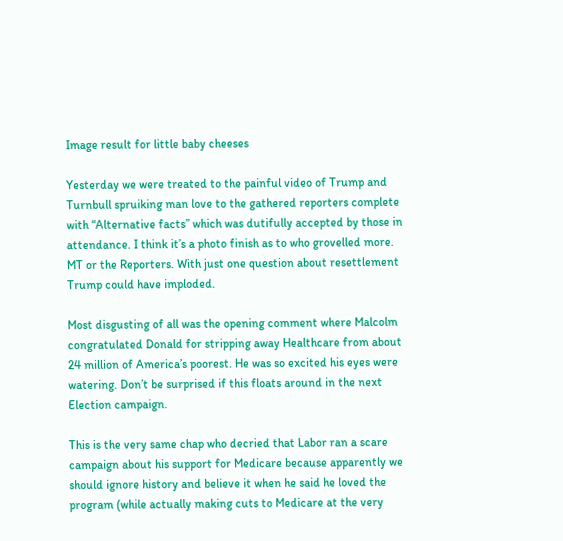Image result for little baby cheeses

Yesterday we were treated to the painful video of Trump and Turnbull spruiking man love to the gathered reporters complete with “Alternative facts” which was dutifully accepted by those in attendance. I think it’s a photo finish as to who grovelled more. MT or the Reporters. With just one question about resettlement Trump could have imploded.

Most disgusting of all was the opening comment where Malcolm congratulated Donald for stripping away Healthcare from about 24 million of America’s poorest. He was so excited his eyes were watering. Don’t be surprised if this floats around in the next Election campaign.

This is the very same chap who decried that Labor ran a scare campaign about his support for Medicare because apparently we should ignore history and believe it when he said he loved the program (while actually making cuts to Medicare at the very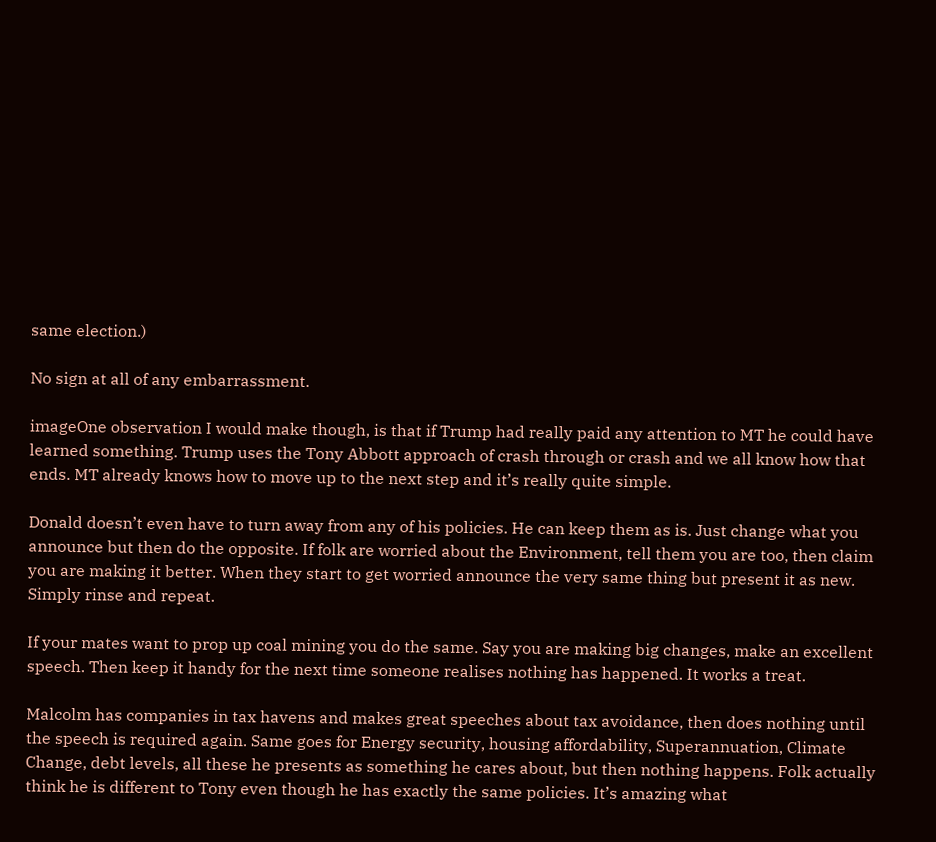same election.)

No sign at all of any embarrassment.

imageOne observation I would make though, is that if Trump had really paid any attention to MT he could have learned something. Trump uses the Tony Abbott approach of crash through or crash and we all know how that ends. MT already knows how to move up to the next step and it’s really quite simple.

Donald doesn’t even have to turn away from any of his policies. He can keep them as is. Just change what you announce but then do the opposite. If folk are worried about the Environment, tell them you are too, then claim you are making it better. When they start to get worried announce the very same thing but present it as new. Simply rinse and repeat.

If your mates want to prop up coal mining you do the same. Say you are making big changes, make an excellent speech. Then keep it handy for the next time someone realises nothing has happened. It works a treat.

Malcolm has companies in tax havens and makes great speeches about tax avoidance, then does nothing until the speech is required again. Same goes for Energy security, housing affordability, Superannuation, Climate Change, debt levels, all these he presents as something he cares about, but then nothing happens. Folk actually think he is different to Tony even though he has exactly the same policies. It’s amazing what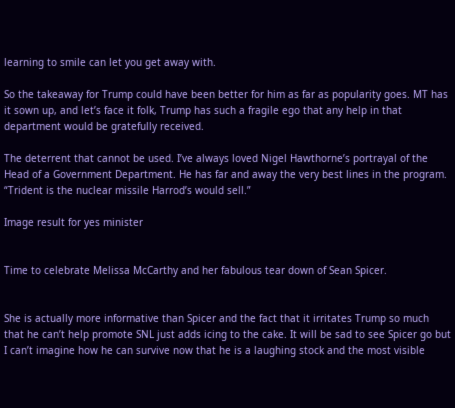learning to smile can let you get away with.

So the takeaway for Trump could have been better for him as far as popularity goes. MT has it sown up, and let’s face it folk, Trump has such a fragile ego that any help in that department would be gratefully received.

The deterrent that cannot be used. I’ve always loved Nigel Hawthorne’s portrayal of the Head of a Government Department. He has far and away the very best lines in the program. “Trident is the nuclear missile Harrod’s would sell.”

Image result for yes minister


Time to celebrate Melissa McCarthy and her fabulous tear down of Sean Spicer.


She is actually more informative than Spicer and the fact that it irritates Trump so much that he can’t help promote SNL just adds icing to the cake. It will be sad to see Spicer go but I can’t imagine how he can survive now that he is a laughing stock and the most visible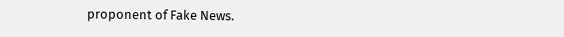proponent of Fake News.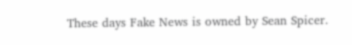These days Fake News is owned by Sean Spicer.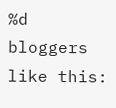%d bloggers like this: